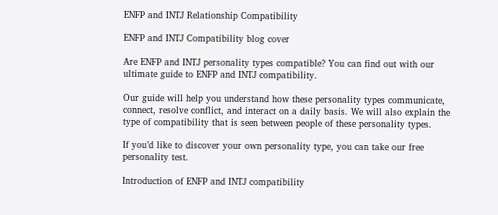ENFP and INTJ Relationship Compatibility

ENFP and INTJ Compatibility blog cover

Are ENFP and INTJ personality types compatible? You can find out with our ultimate guide to ENFP and INTJ compatibility.

Our guide will help you understand how these personality types communicate, connect, resolve conflict, and interact on a daily basis. We will also explain the type of compatibility that is seen between people of these personality types.

If you’d like to discover your own personality type, you can take our free personality test.

Introduction of ENFP and INTJ compatibility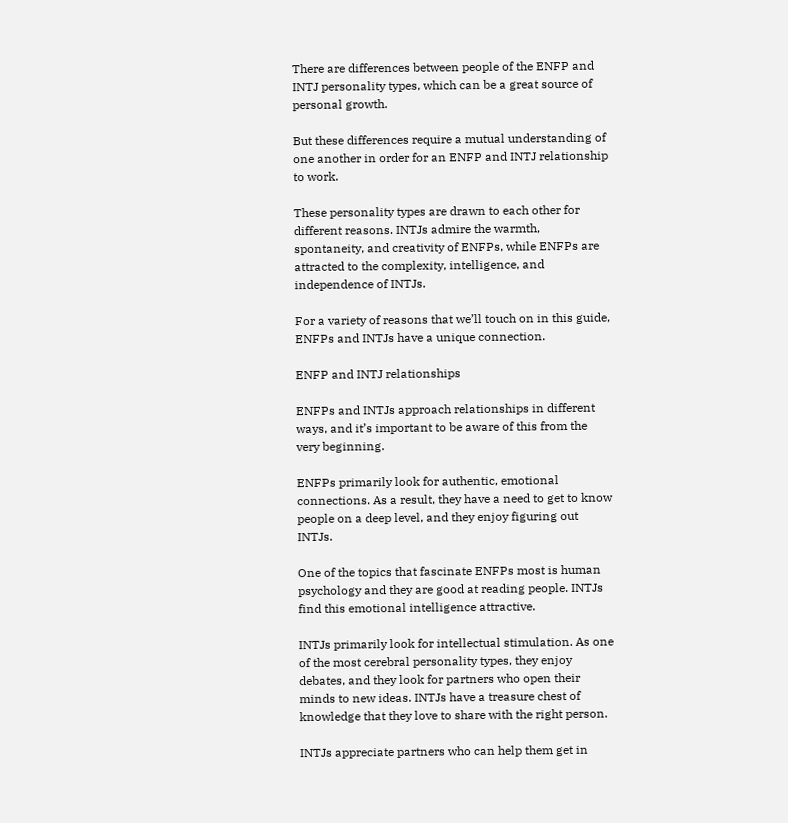There are differences between people of the ENFP and INTJ personality types, which can be a great source of personal growth.

But these differences require a mutual understanding of one another in order for an ENFP and INTJ relationship to work.

These personality types are drawn to each other for different reasons. INTJs admire the warmth, spontaneity, and creativity of ENFPs, while ENFPs are attracted to the complexity, intelligence, and independence of INTJs.

For a variety of reasons that we’ll touch on in this guide, ENFPs and INTJs have a unique connection.

ENFP and INTJ relationships

ENFPs and INTJs approach relationships in different ways, and it’s important to be aware of this from the very beginning.

ENFPs primarily look for authentic, emotional connections. As a result, they have a need to get to know people on a deep level, and they enjoy figuring out INTJs.

One of the topics that fascinate ENFPs most is human psychology and they are good at reading people. INTJs find this emotional intelligence attractive.

INTJs primarily look for intellectual stimulation. As one of the most cerebral personality types, they enjoy debates, and they look for partners who open their minds to new ideas. INTJs have a treasure chest of knowledge that they love to share with the right person.

INTJs appreciate partners who can help them get in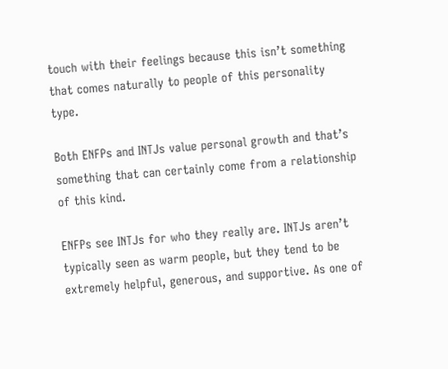touch with their feelings because this isn’t something that comes naturally to people of this personality type.

Both ENFPs and INTJs value personal growth and that’s something that can certainly come from a relationship of this kind.

ENFPs see INTJs for who they really are. INTJs aren’t typically seen as warm people, but they tend to be extremely helpful, generous, and supportive. As one of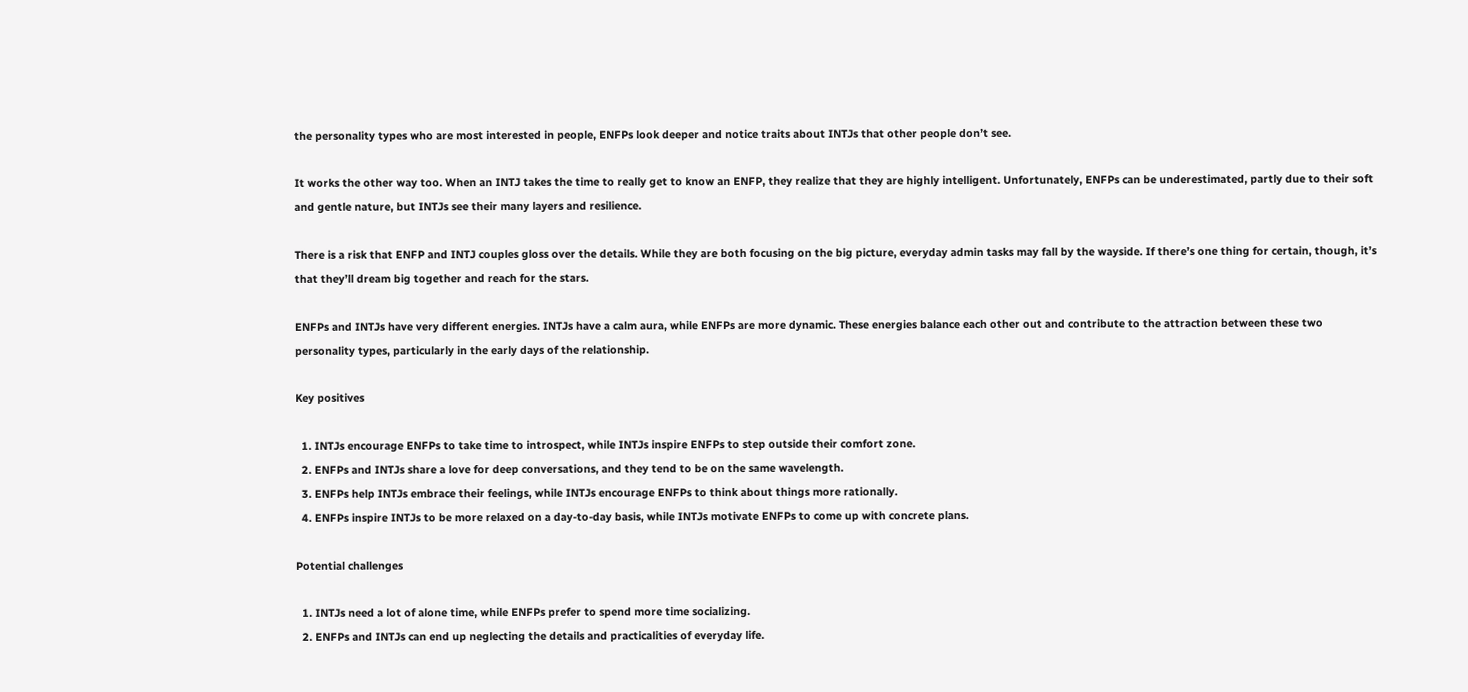the personality types who are most interested in people, ENFPs look deeper and notice traits about INTJs that other people don’t see.

It works the other way too. When an INTJ takes the time to really get to know an ENFP, they realize that they are highly intelligent. Unfortunately, ENFPs can be underestimated, partly due to their soft and gentle nature, but INTJs see their many layers and resilience.

There is a risk that ENFP and INTJ couples gloss over the details. While they are both focusing on the big picture, everyday admin tasks may fall by the wayside. If there’s one thing for certain, though, it’s that they’ll dream big together and reach for the stars.

ENFPs and INTJs have very different energies. INTJs have a calm aura, while ENFPs are more dynamic. These energies balance each other out and contribute to the attraction between these two personality types, particularly in the early days of the relationship.

Key positives

  1. INTJs encourage ENFPs to take time to introspect, while INTJs inspire ENFPs to step outside their comfort zone.
  2. ENFPs and INTJs share a love for deep conversations, and they tend to be on the same wavelength.
  3. ENFPs help INTJs embrace their feelings, while INTJs encourage ENFPs to think about things more rationally.
  4. ENFPs inspire INTJs to be more relaxed on a day-to-day basis, while INTJs motivate ENFPs to come up with concrete plans.

Potential challenges

  1. INTJs need a lot of alone time, while ENFPs prefer to spend more time socializing.
  2. ENFPs and INTJs can end up neglecting the details and practicalities of everyday life.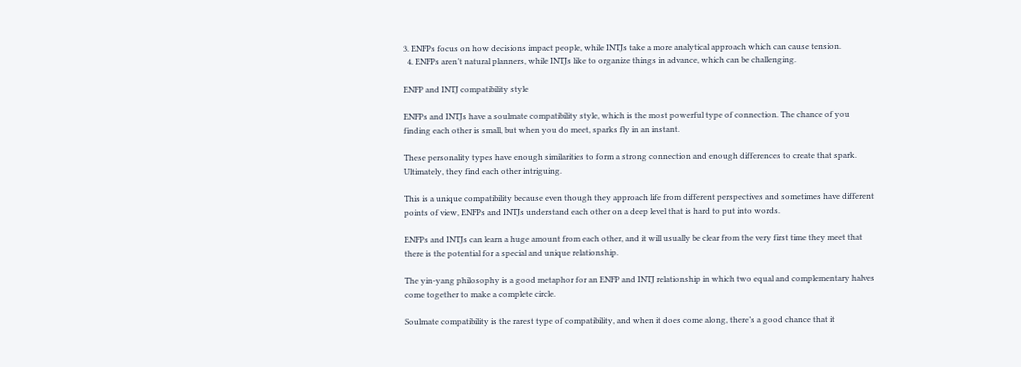3. ENFPs focus on how decisions impact people, while INTJs take a more analytical approach which can cause tension.
  4. ENFPs aren’t natural planners, while INTJs like to organize things in advance, which can be challenging.

ENFP and INTJ compatibility style

ENFPs and INTJs have a soulmate compatibility style, which is the most powerful type of connection. The chance of you finding each other is small, but when you do meet, sparks fly in an instant.

These personality types have enough similarities to form a strong connection and enough differences to create that spark. Ultimately, they find each other intriguing.

This is a unique compatibility because even though they approach life from different perspectives and sometimes have different points of view, ENFPs and INTJs understand each other on a deep level that is hard to put into words.

ENFPs and INTJs can learn a huge amount from each other, and it will usually be clear from the very first time they meet that there is the potential for a special and unique relationship.

The yin-yang philosophy is a good metaphor for an ENFP and INTJ relationship in which two equal and complementary halves come together to make a complete circle.

Soulmate compatibility is the rarest type of compatibility, and when it does come along, there’s a good chance that it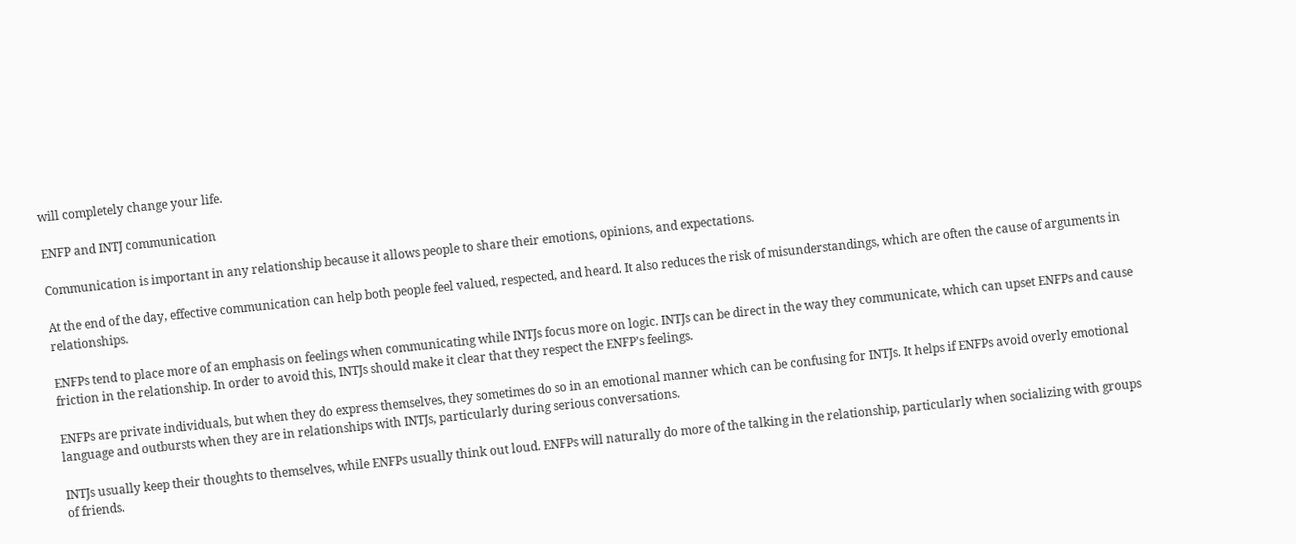will completely change your life.

ENFP and INTJ communication

Communication is important in any relationship because it allows people to share their emotions, opinions, and expectations.

At the end of the day, effective communication can help both people feel valued, respected, and heard. It also reduces the risk of misunderstandings, which are often the cause of arguments in relationships.

ENFPs tend to place more of an emphasis on feelings when communicating while INTJs focus more on logic. INTJs can be direct in the way they communicate, which can upset ENFPs and cause friction in the relationship. In order to avoid this, INTJs should make it clear that they respect the ENFP’s feelings.

ENFPs are private individuals, but when they do express themselves, they sometimes do so in an emotional manner which can be confusing for INTJs. It helps if ENFPs avoid overly emotional language and outbursts when they are in relationships with INTJs, particularly during serious conversations.

INTJs usually keep their thoughts to themselves, while ENFPs usually think out loud. ENFPs will naturally do more of the talking in the relationship, particularly when socializing with groups of friends.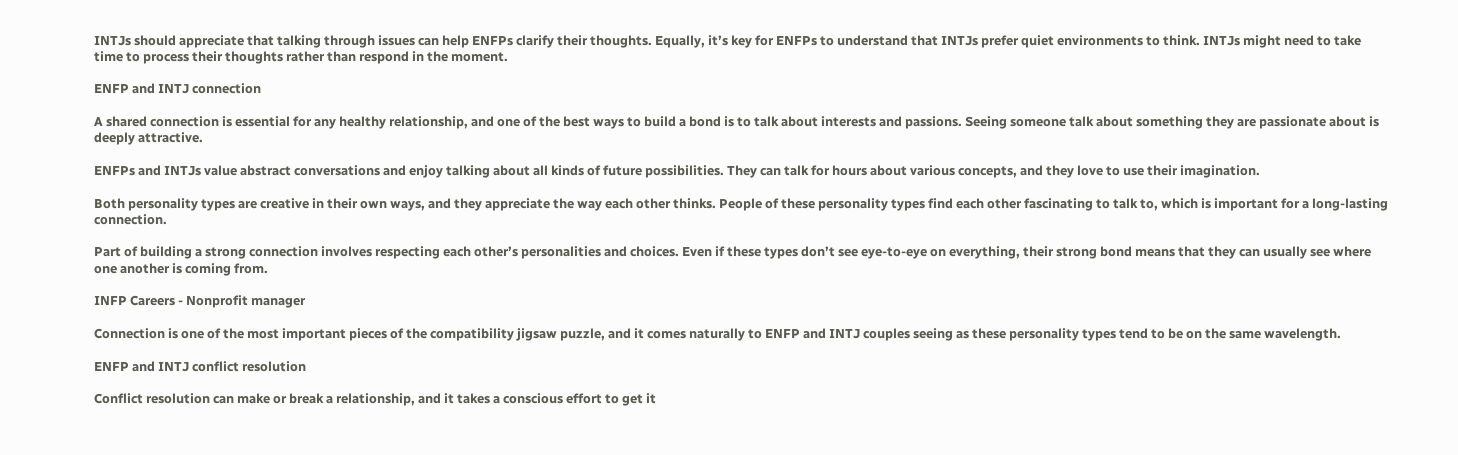INTJs should appreciate that talking through issues can help ENFPs clarify their thoughts. Equally, it’s key for ENFPs to understand that INTJs prefer quiet environments to think. INTJs might need to take time to process their thoughts rather than respond in the moment.

ENFP and INTJ connection

A shared connection is essential for any healthy relationship, and one of the best ways to build a bond is to talk about interests and passions. Seeing someone talk about something they are passionate about is deeply attractive.

ENFPs and INTJs value abstract conversations and enjoy talking about all kinds of future possibilities. They can talk for hours about various concepts, and they love to use their imagination.

Both personality types are creative in their own ways, and they appreciate the way each other thinks. People of these personality types find each other fascinating to talk to, which is important for a long-lasting connection.

Part of building a strong connection involves respecting each other’s personalities and choices. Even if these types don’t see eye-to-eye on everything, their strong bond means that they can usually see where one another is coming from.

INFP Careers - Nonprofit manager

Connection is one of the most important pieces of the compatibility jigsaw puzzle, and it comes naturally to ENFP and INTJ couples seeing as these personality types tend to be on the same wavelength.

ENFP and INTJ conflict resolution

Conflict resolution can make or break a relationship, and it takes a conscious effort to get it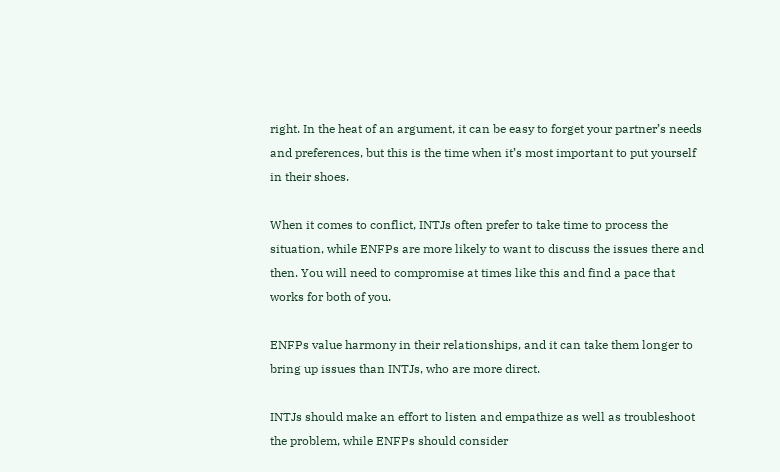right. In the heat of an argument, it can be easy to forget your partner’s needs and preferences, but this is the time when it’s most important to put yourself in their shoes.

When it comes to conflict, INTJs often prefer to take time to process the situation, while ENFPs are more likely to want to discuss the issues there and then. You will need to compromise at times like this and find a pace that works for both of you.

ENFPs value harmony in their relationships, and it can take them longer to bring up issues than INTJs, who are more direct.

INTJs should make an effort to listen and empathize as well as troubleshoot the problem, while ENFPs should consider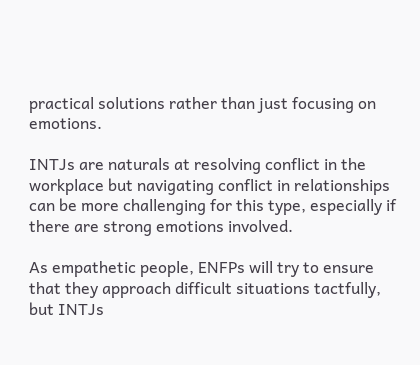practical solutions rather than just focusing on emotions.

INTJs are naturals at resolving conflict in the workplace but navigating conflict in relationships can be more challenging for this type, especially if there are strong emotions involved.

As empathetic people, ENFPs will try to ensure that they approach difficult situations tactfully, but INTJs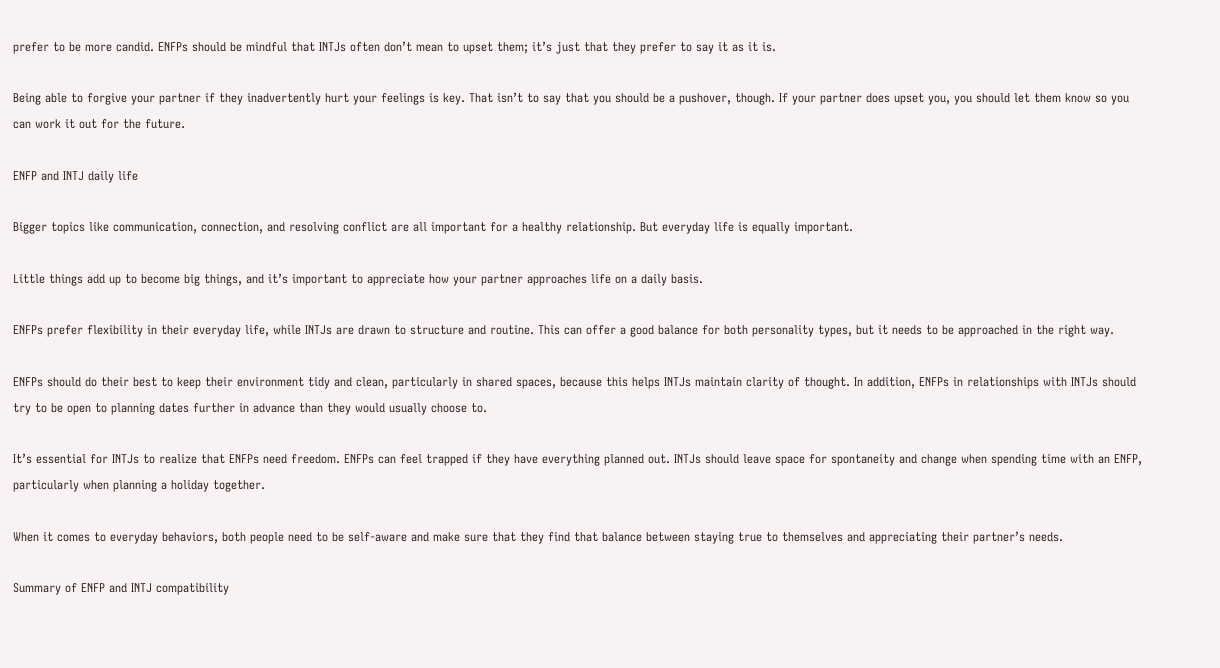prefer to be more candid. ENFPs should be mindful that INTJs often don’t mean to upset them; it’s just that they prefer to say it as it is.

Being able to forgive your partner if they inadvertently hurt your feelings is key. That isn’t to say that you should be a pushover, though. If your partner does upset you, you should let them know so you can work it out for the future.

ENFP and INTJ daily life

Bigger topics like communication, connection, and resolving conflict are all important for a healthy relationship. But everyday life is equally important.

Little things add up to become big things, and it’s important to appreciate how your partner approaches life on a daily basis.

ENFPs prefer flexibility in their everyday life, while INTJs are drawn to structure and routine. This can offer a good balance for both personality types, but it needs to be approached in the right way.

ENFPs should do their best to keep their environment tidy and clean, particularly in shared spaces, because this helps INTJs maintain clarity of thought. In addition, ENFPs in relationships with INTJs should try to be open to planning dates further in advance than they would usually choose to.

It’s essential for INTJs to realize that ENFPs need freedom. ENFPs can feel trapped if they have everything planned out. INTJs should leave space for spontaneity and change when spending time with an ENFP, particularly when planning a holiday together.

When it comes to everyday behaviors, both people need to be self-aware and make sure that they find that balance between staying true to themselves and appreciating their partner’s needs.

Summary of ENFP and INTJ compatibility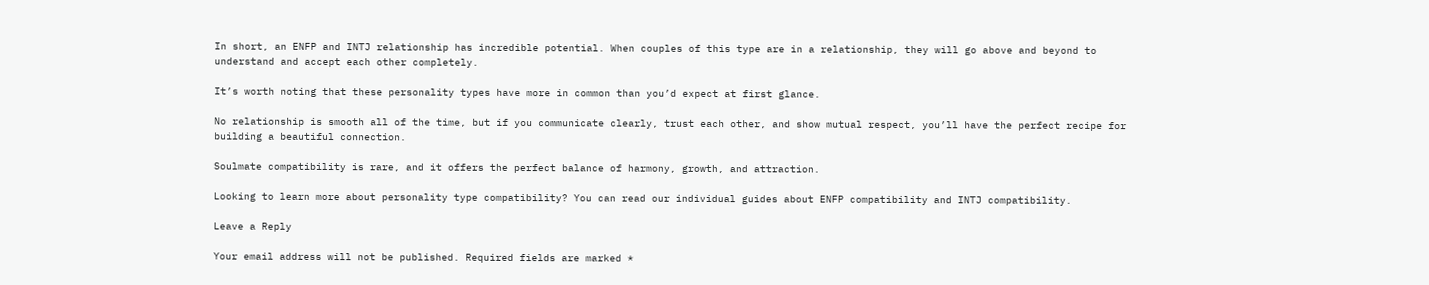In short, an ENFP and INTJ relationship has incredible potential. When couples of this type are in a relationship, they will go above and beyond to understand and accept each other completely.

It’s worth noting that these personality types have more in common than you’d expect at first glance.

No relationship is smooth all of the time, but if you communicate clearly, trust each other, and show mutual respect, you’ll have the perfect recipe for building a beautiful connection.

Soulmate compatibility is rare, and it offers the perfect balance of harmony, growth, and attraction.

Looking to learn more about personality type compatibility? You can read our individual guides about ENFP compatibility and INTJ compatibility.

Leave a Reply

Your email address will not be published. Required fields are marked *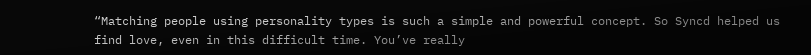“Matching people using personality types is such a simple and powerful concept. So Syncd helped us find love, even in this difficult time. You’ve really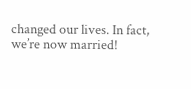changed our lives. In fact, we’re now married!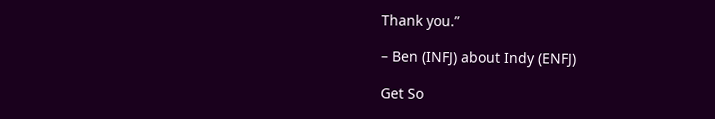Thank you.”

– Ben (INFJ) about Indy (ENFJ)

Get So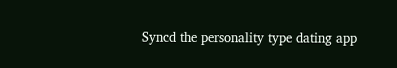Syncd the personality type dating app